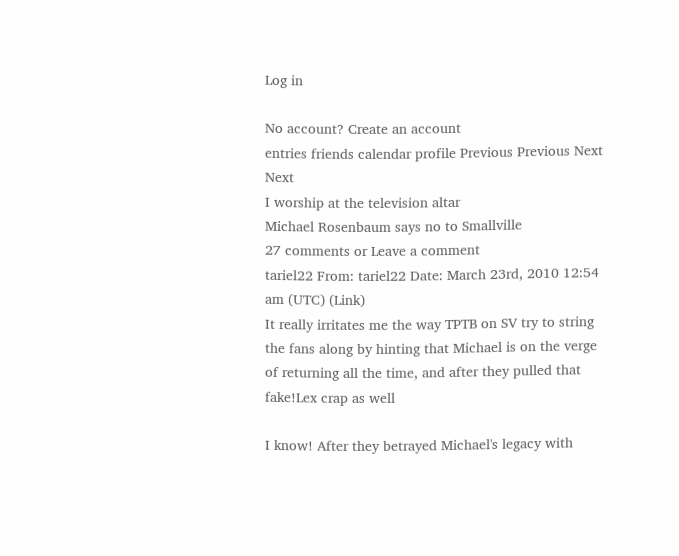Log in

No account? Create an account
entries friends calendar profile Previous Previous Next Next
I worship at the television altar
Michael Rosenbaum says no to Smallville
27 comments or Leave a comment
tariel22 From: tariel22 Date: March 23rd, 2010 12:54 am (UTC) (Link)
It really irritates me the way TPTB on SV try to string the fans along by hinting that Michael is on the verge of returning all the time, and after they pulled that fake!Lex crap as well

I know! After they betrayed Michael's legacy with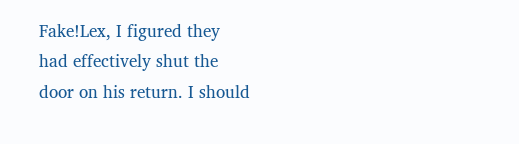Fake!Lex, I figured they had effectively shut the door on his return. I should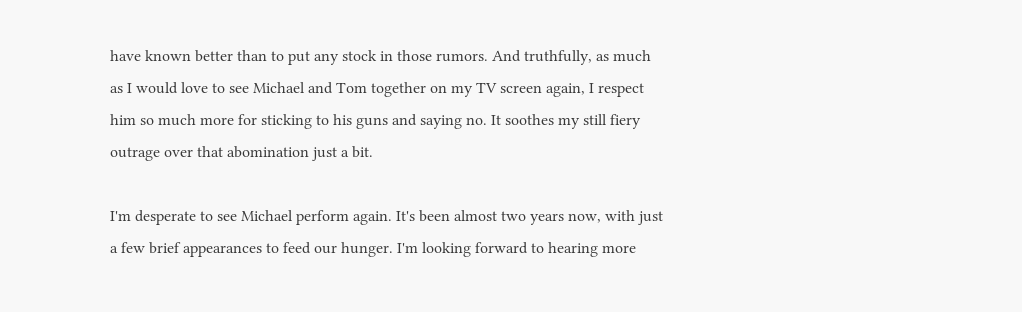have known better than to put any stock in those rumors. And truthfully, as much as I would love to see Michael and Tom together on my TV screen again, I respect him so much more for sticking to his guns and saying no. It soothes my still fiery outrage over that abomination just a bit.

I'm desperate to see Michael perform again. It's been almost two years now, with just a few brief appearances to feed our hunger. I'm looking forward to hearing more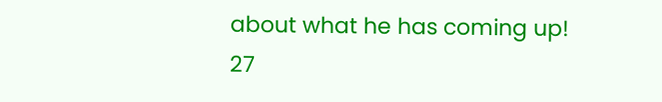about what he has coming up!
27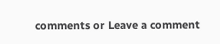comments or Leave a comment